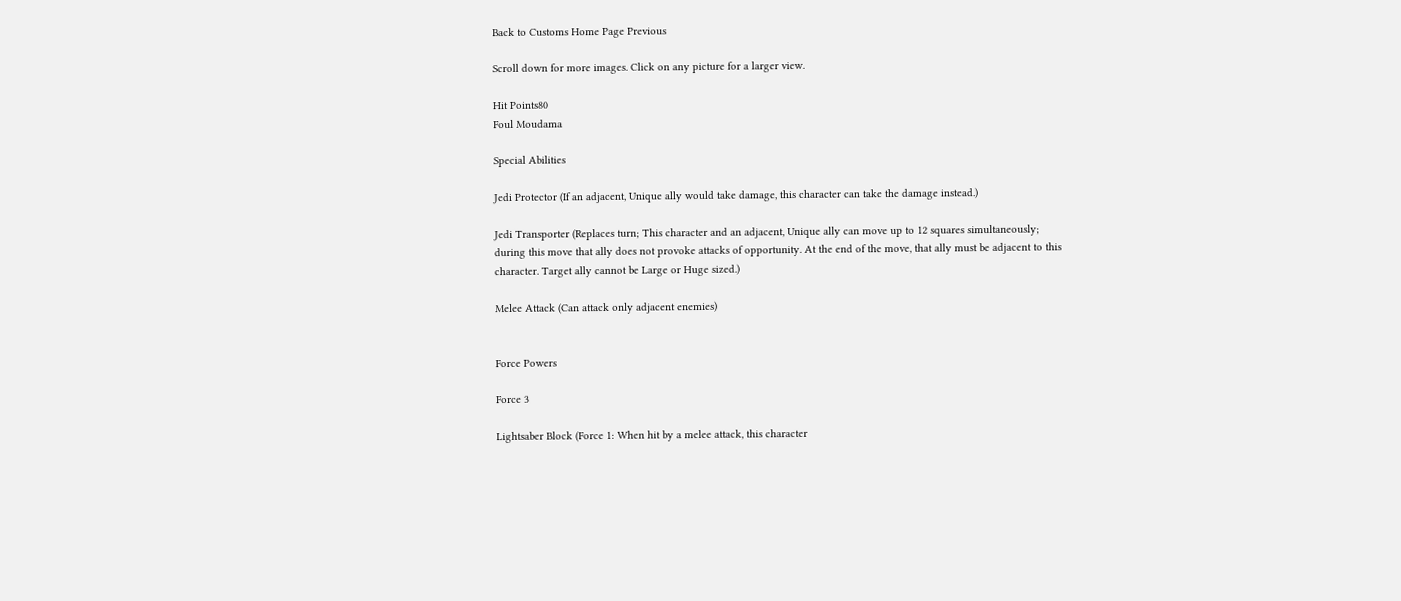Back to Customs Home Page Previous

Scroll down for more images. Click on any picture for a larger view.

Hit Points80
Foul Moudama

Special Abilities

Jedi Protector (If an adjacent, Unique ally would take damage, this character can take the damage instead.)

Jedi Transporter (Replaces turn; This character and an adjacent, Unique ally can move up to 12 squares simultaneously; during this move that ally does not provoke attacks of opportunity. At the end of the move, that ally must be adjacent to this character. Target ally cannot be Large or Huge sized.)

Melee Attack (Can attack only adjacent enemies)


Force Powers

Force 3

Lightsaber Block (Force 1: When hit by a melee attack, this character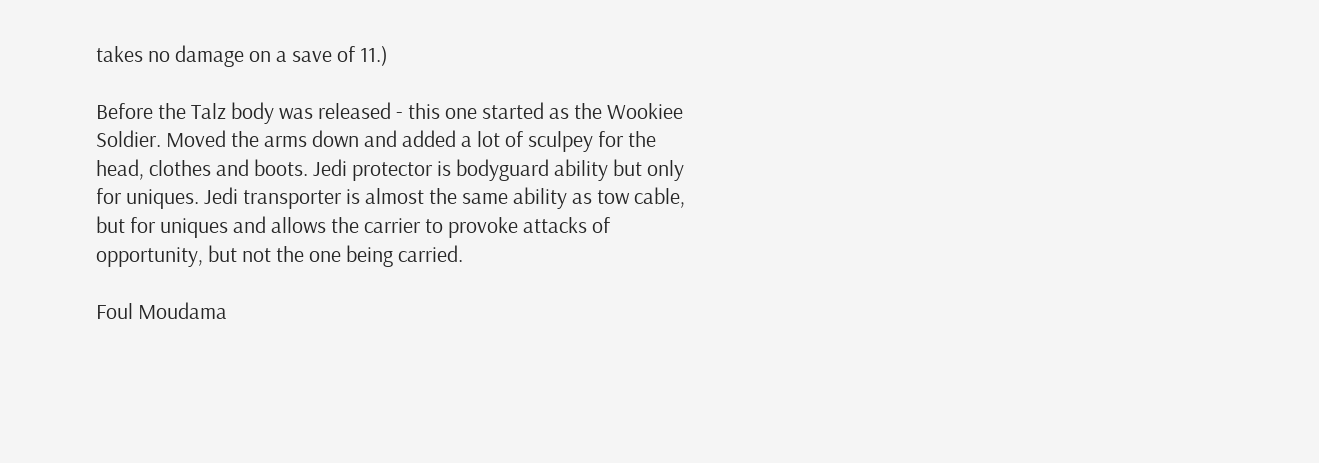takes no damage on a save of 11.)

Before the Talz body was released - this one started as the Wookiee Soldier. Moved the arms down and added a lot of sculpey for the head, clothes and boots. Jedi protector is bodyguard ability but only for uniques. Jedi transporter is almost the same ability as tow cable, but for uniques and allows the carrier to provoke attacks of opportunity, but not the one being carried.

Foul Moudama